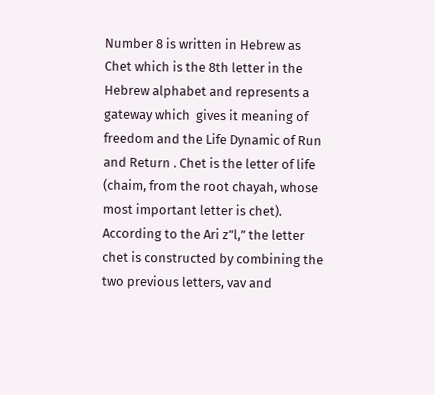Number 8 is written in Hebrew as Chet which is the 8th letter in the Hebrew alphabet and represents a gateway which  gives it meaning of freedom and the Life Dynamic of Run and Return . Chet is the letter of life (chaim, from the root chayah, whose most important letter is chet).  According to the Ari z”l,” the letter chet is constructed by combining the two previous letters, vav and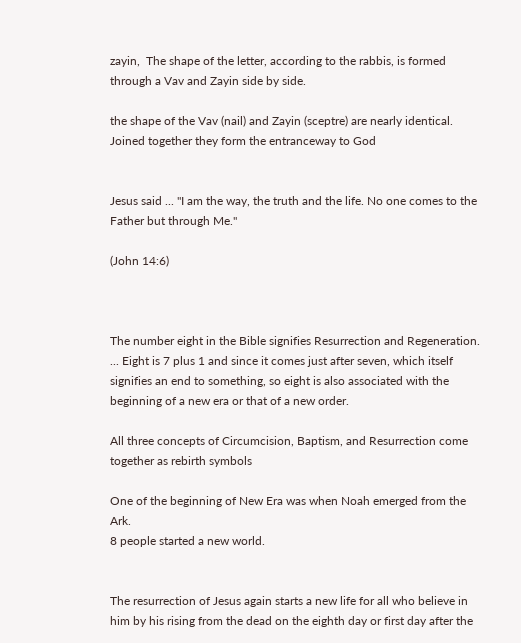zayin,  The shape of the letter, according to the rabbis, is formed through a Vav and Zayin side by side.

the shape of the Vav (nail) and Zayin (sceptre) are nearly identical. Joined together they form the entranceway to God


Jesus said ... "I am the way, the truth and the life. No one comes to the Father but through Me."

(John 14:6)



The number eight in the Bible signifies Resurrection and Regeneration. ... Eight is 7 plus 1 and since it comes just after seven, which itself signifies an end to something, so eight is also associated with the beginning of a new era or that of a new order.

All three concepts of Circumcision, Baptism, and Resurrection come together as rebirth symbols

One of the beginning of New Era was when Noah emerged from the Ark.
8 people started a new world.


The resurrection of Jesus again starts a new life for all who believe in him by his rising from the dead on the eighth day or first day after the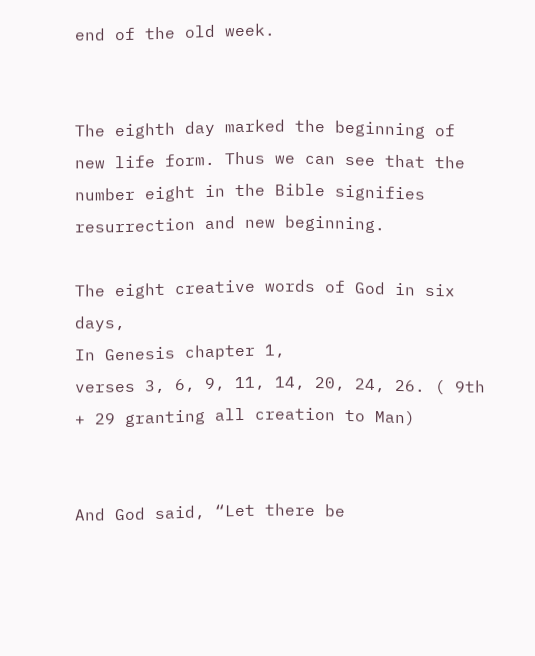end of the old week.


The eighth day marked the beginning of new life form. Thus we can see that the number eight in the Bible signifies resurrection and new beginning.

The eight creative words of God in six days,
In Genesis chapter 1,
verses 3, 6, 9, 11, 14, 20, 24, 26. ( 9th + 29 granting all creation to Man)


And God said, “Let there be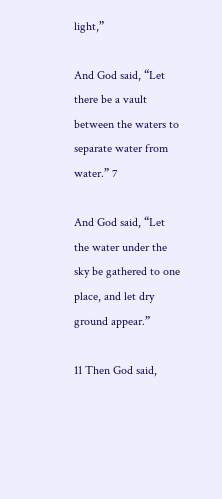light,”

And God said, “Let there be a vault between the waters to separate water from water.” 7

And God said, “Let the water under the sky be gathered to one place, and let dry ground appear.”

11 Then God said,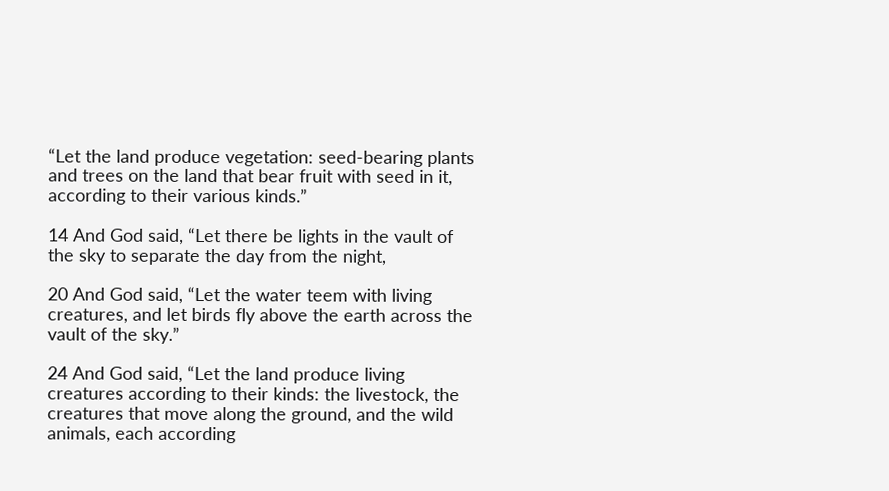“Let the land produce vegetation: seed-bearing plants and trees on the land that bear fruit with seed in it, according to their various kinds.”

14 And God said, “Let there be lights in the vault of the sky to separate the day from the night,

20 And God said, “Let the water teem with living creatures, and let birds fly above the earth across the vault of the sky.”

24 And God said, “Let the land produce living creatures according to their kinds: the livestock, the creatures that move along the ground, and the wild animals, each according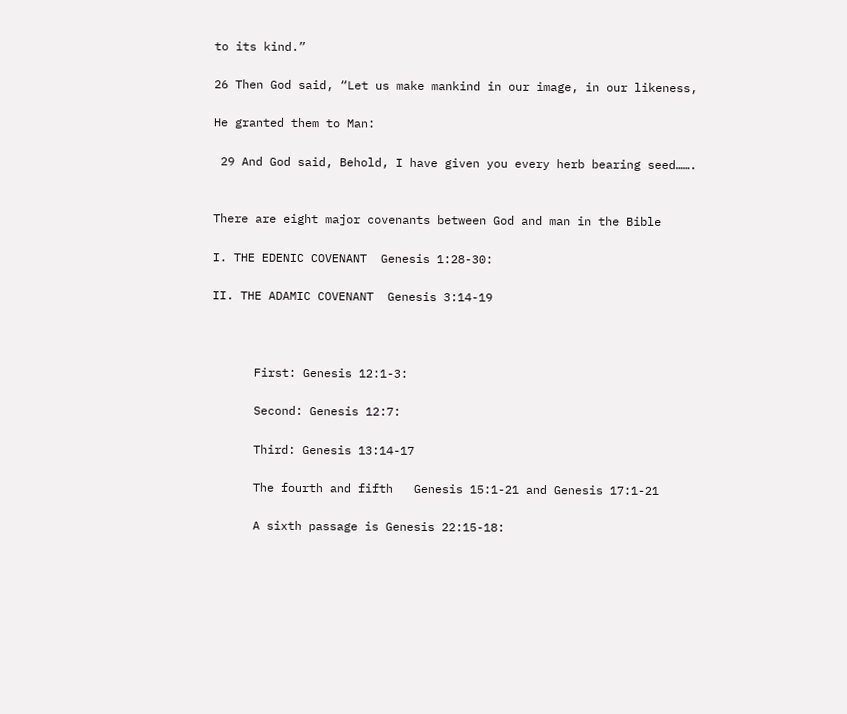to its kind.”

26 Then God said, “Let us make mankind in our image, in our likeness,

He granted them to Man:

 29 And God said, Behold, I have given you every herb bearing seed…….


There are eight major covenants between God and man in the Bible

I. THE EDENIC COVENANT  Genesis 1:28-30:

II. THE ADAMIC COVENANT  Genesis 3:14-19



      First: Genesis 12:1-3:

      Second: Genesis 12:7:

      Third: Genesis 13:14-17

      The fourth and fifth   Genesis 15:1-21 and Genesis 17:1-21

      A sixth passage is Genesis 22:15-18: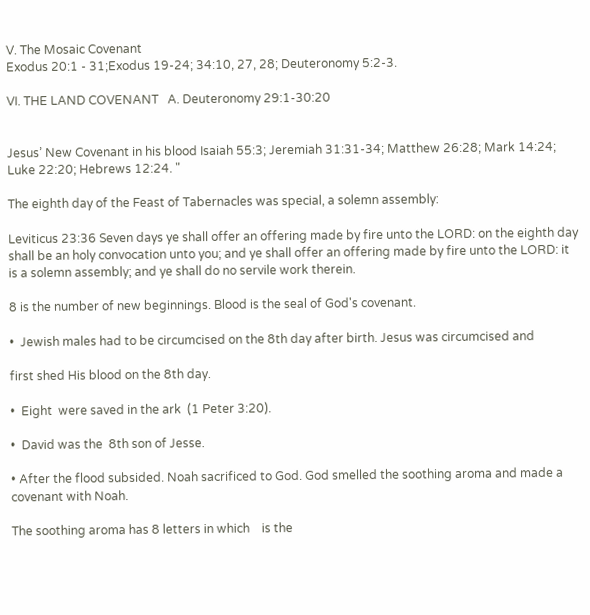V. The Mosaic Covenant
Exodus 20:1 - 31;Exodus 19-24; 34:10, 27, 28; Deuteronomy 5:2-3.

VI. THE LAND COVENANT   A. Deuteronomy 29:1-30:20


Jesus’ New Covenant in his blood Isaiah 55:3; Jeremiah 31:31-34; Matthew 26:28; Mark 14:24; Luke 22:20; Hebrews 12:24. "

The eighth day of the Feast of Tabernacles was special, a solemn assembly:

Leviticus 23:36 Seven days ye shall offer an offering made by fire unto the LORD: on the eighth day shall be an holy convocation unto you; and ye shall offer an offering made by fire unto the LORD: it is a solemn assembly; and ye shall do no servile work therein.

8 is the number of new beginnings. Blood is the seal of God's covenant.

•  Jewish males had to be circumcised on the 8th day after birth. Jesus was circumcised and

first shed His blood on the 8th day.

•  Eight  were saved in the ark  (1 Peter 3:20).

•  David was the  8th son of Jesse.

• After the flood subsided. Noah sacrificed to God. God smelled the soothing aroma and made a covenant with Noah.

The soothing aroma has 8 letters in which    is the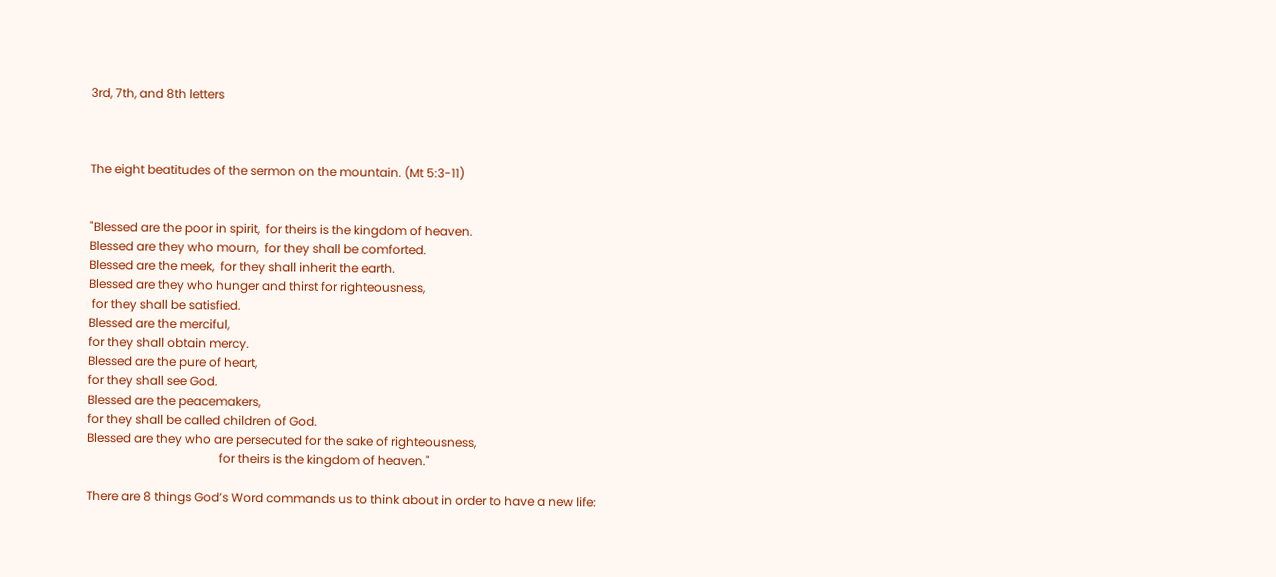3rd, 7th, and 8th letters



The eight beatitudes of the sermon on the mountain. (Mt 5:3-11)


"Blessed are the poor in spirit,  for theirs is the kingdom of heaven.
Blessed are they who mourn,  for they shall be comforted.
Blessed are the meek,  for they shall inherit the earth.
Blessed are they who hunger and thirst for righteousness,
 for they shall be satisfied.
Blessed are the merciful,
for they shall obtain mercy.
Blessed are the pure of heart,
for they shall see God.
Blessed are the peacemakers,
for they shall be called children of God.
Blessed are they who are persecuted for the sake of righteousness,
                                            for theirs is the kingdom of heaven."

There are 8 things God’s Word commands us to think about in order to have a new life: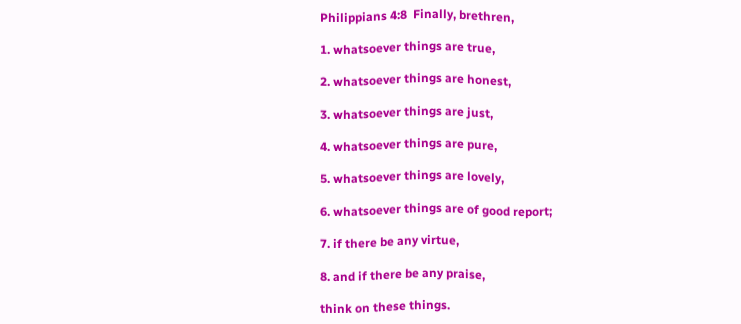Philippians 4:8  Finally, brethren,

1. whatsoever things are true,

2. whatsoever things are honest,

3. whatsoever things are just,

4. whatsoever things are pure,

5. whatsoever things are lovely,

6. whatsoever things are of good report;

7. if there be any virtue,

8. and if there be any praise,

think on these things.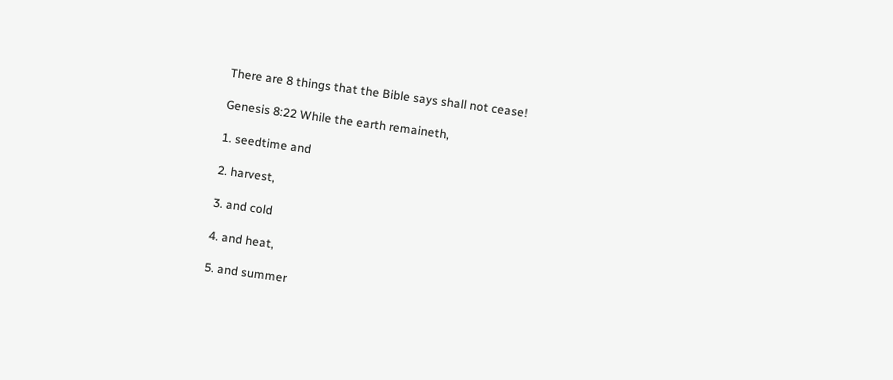There are 8 things that the Bible says shall not cease!

Genesis 8:22 While the earth remaineth,

1. seedtime and

2. harvest,

3. and cold

4. and heat,

5. and summer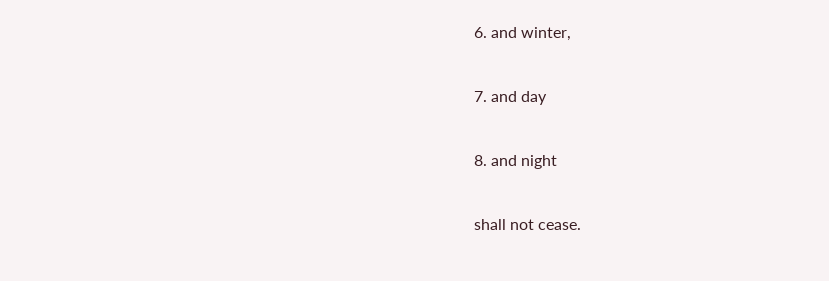6. and winter,

7. and day

8. and night

shall not cease.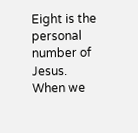Eight is the personal number of Jesus.
When we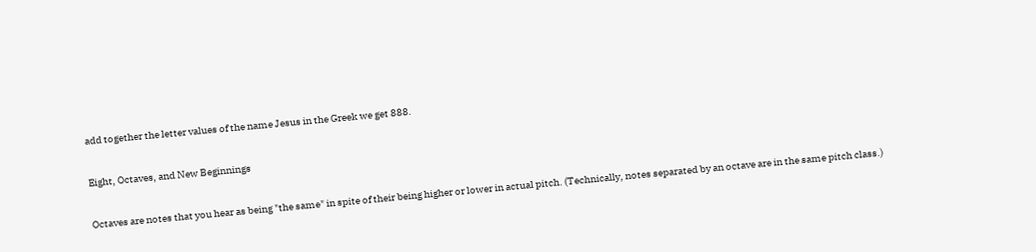add together the letter values of the name Jesus in the Greek we get 888.

Eight, Octaves, and New Beginnings

Octaves are notes that you hear as being "the same" in spite of their being higher or lower in actual pitch. (Technically, notes separated by an octave are in the same pitch class.)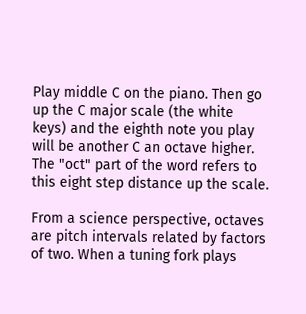Play middle C on the piano. Then go up the C major scale (the white keys) and the eighth note you play will be another C an octave higher. The "oct" part of the word refers to this eight step distance up the scale.

From a science perspective, octaves are pitch intervals related by factors of two. When a tuning fork plays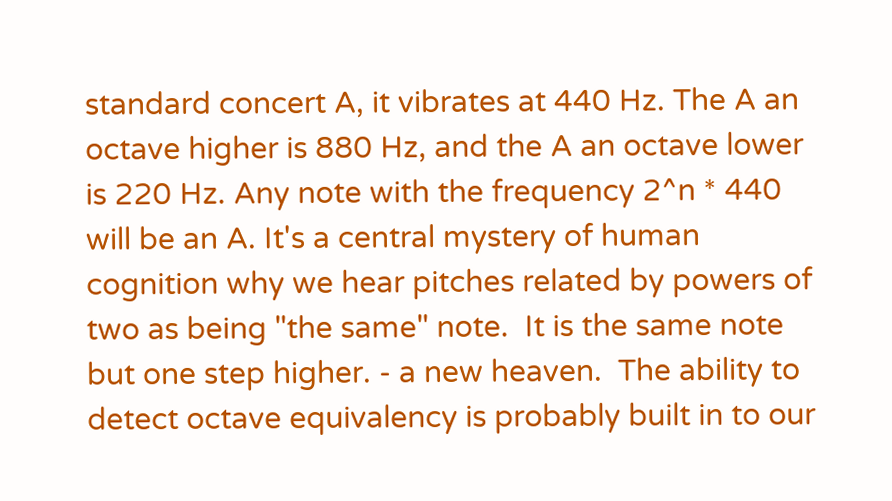standard concert A, it vibrates at 440 Hz. The A an octave higher is 880 Hz, and the A an octave lower is 220 Hz. Any note with the frequency 2^n * 440 will be an A. It's a central mystery of human cognition why we hear pitches related by powers of two as being "the same" note.  It is the same note but one step higher. - a new heaven.  The ability to detect octave equivalency is probably built in to our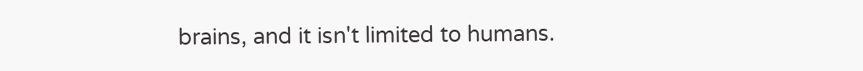brains, and it isn't limited to humans.